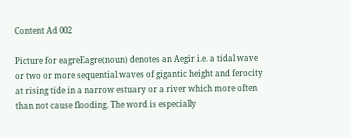Content Ad 002

Picture for eagreEagre(noun) denotes an Aegir i.e. a tidal wave or two or more sequential waves of gigantic height and ferocity at rising tide in a narrow estuary or a river which more often than not cause flooding. The word is especially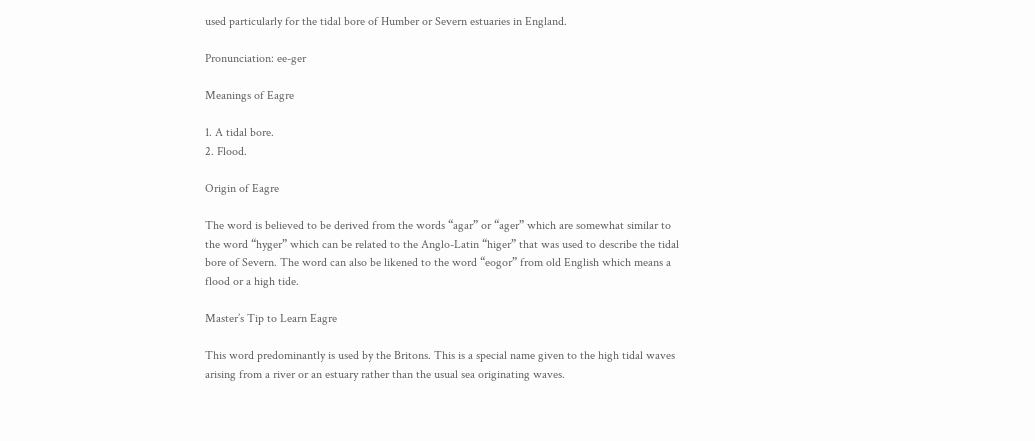used particularly for the tidal bore of Humber or Severn estuaries in England.

Pronunciation: ee-ger

Meanings of Eagre

1. A tidal bore.
2. Flood.

Origin of Eagre

The word is believed to be derived from the words “agar” or “ager” which are somewhat similar to the word “hyger” which can be related to the Anglo-Latin “higer” that was used to describe the tidal bore of Severn. The word can also be likened to the word “eogor” from old English which means a flood or a high tide.

Master’s Tip to Learn Eagre

This word predominantly is used by the Britons. This is a special name given to the high tidal waves arising from a river or an estuary rather than the usual sea originating waves.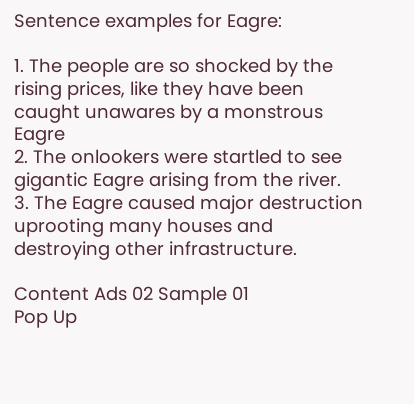Sentence examples for Eagre:

1. The people are so shocked by the rising prices, like they have been caught unawares by a monstrous Eagre
2. The onlookers were startled to see gigantic Eagre arising from the river.
3. The Eagre caused major destruction uprooting many houses and destroying other infrastructure.

Content Ads 02 Sample 01
Pop Up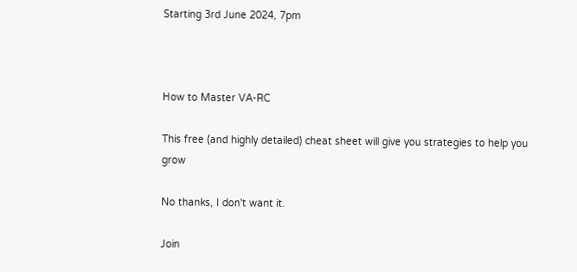Starting 3rd June 2024, 7pm



How to Master VA-RC

This free (and highly detailed) cheat sheet will give you strategies to help you grow

No thanks, I don't want it.

Join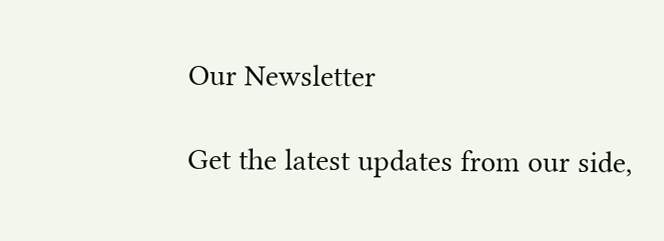Our Newsletter

Get the latest updates from our side,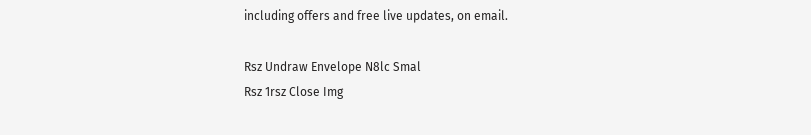including offers and free live updates, on email.

Rsz Undraw Envelope N8lc Smal
Rsz 1rsz Close Img